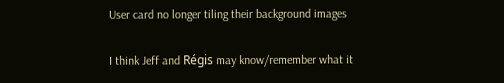User card no longer tiling their background images

I think Jeff and Régis may know/remember what it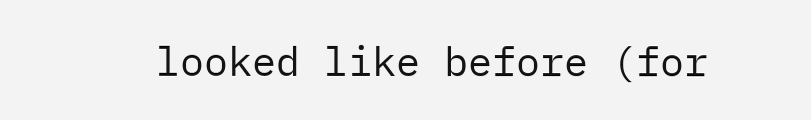looked like before (for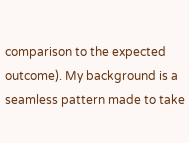comparison to the expected outcome). My background is a seamless pattern made to take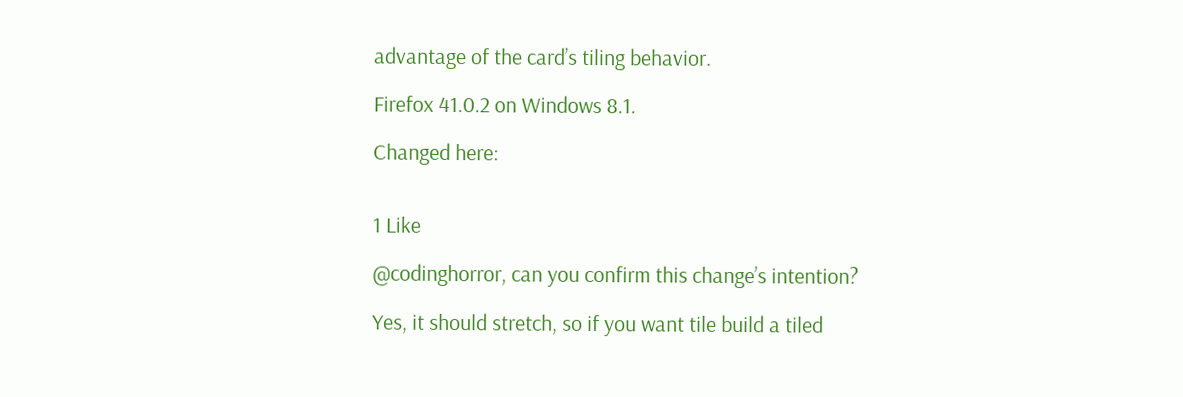advantage of the card’s tiling behavior.

Firefox 41.0.2 on Windows 8.1.

Changed here:


1 Like

@codinghorror, can you confirm this change’s intention?

Yes, it should stretch, so if you want tile build a tiled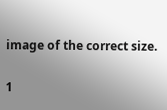image of the correct size.

1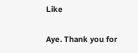Like

Aye. Thank you for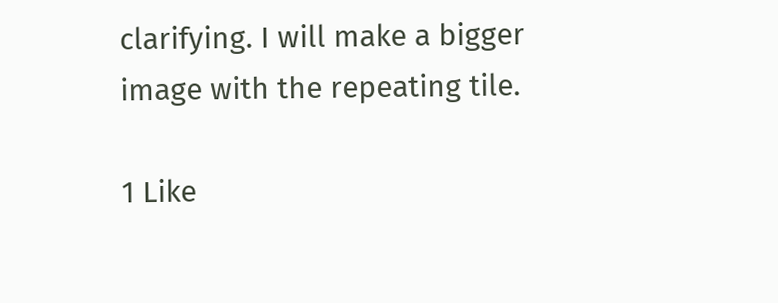clarifying. I will make a bigger image with the repeating tile.

1 Like